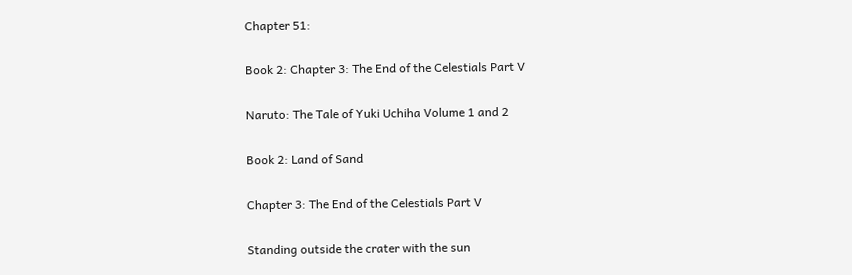Chapter 51:

Book 2: Chapter 3: The End of the Celestials Part V

Naruto: The Tale of Yuki Uchiha Volume 1 and 2

Book 2: Land of Sand

Chapter 3: The End of the Celestials Part V

Standing outside the crater with the sun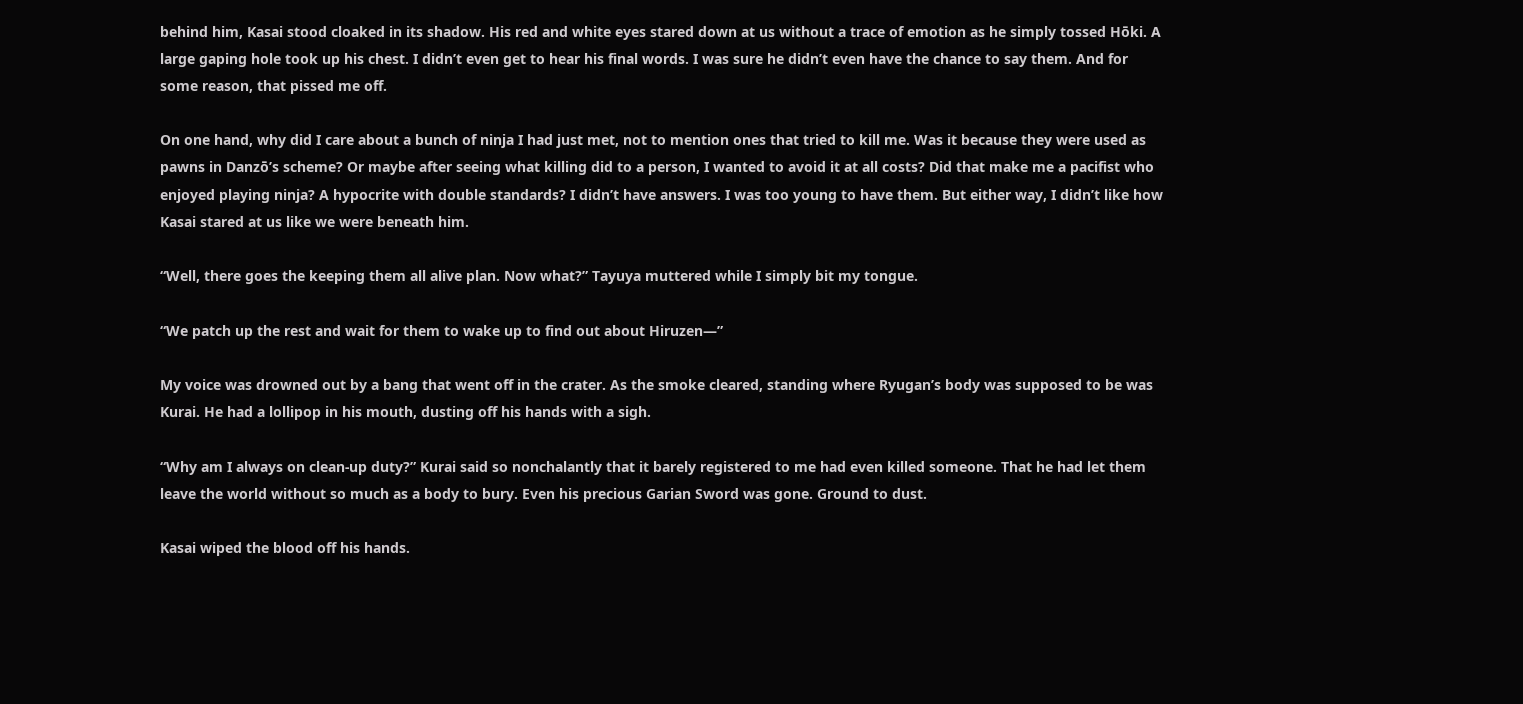behind him, Kasai stood cloaked in its shadow. His red and white eyes stared down at us without a trace of emotion as he simply tossed Hōki. A large gaping hole took up his chest. I didn’t even get to hear his final words. I was sure he didn’t even have the chance to say them. And for some reason, that pissed me off.

On one hand, why did I care about a bunch of ninja I had just met, not to mention ones that tried to kill me. Was it because they were used as pawns in Danzō’s scheme? Or maybe after seeing what killing did to a person, I wanted to avoid it at all costs? Did that make me a pacifist who enjoyed playing ninja? A hypocrite with double standards? I didn’t have answers. I was too young to have them. But either way, I didn’t like how Kasai stared at us like we were beneath him.

“Well, there goes the keeping them all alive plan. Now what?” Tayuya muttered while I simply bit my tongue.

“We patch up the rest and wait for them to wake up to find out about Hiruzen—”

My voice was drowned out by a bang that went off in the crater. As the smoke cleared, standing where Ryugan’s body was supposed to be was Kurai. He had a lollipop in his mouth, dusting off his hands with a sigh.

“Why am I always on clean-up duty?” Kurai said so nonchalantly that it barely registered to me had even killed someone. That he had let them leave the world without so much as a body to bury. Even his precious Garian Sword was gone. Ground to dust.

Kasai wiped the blood off his hands.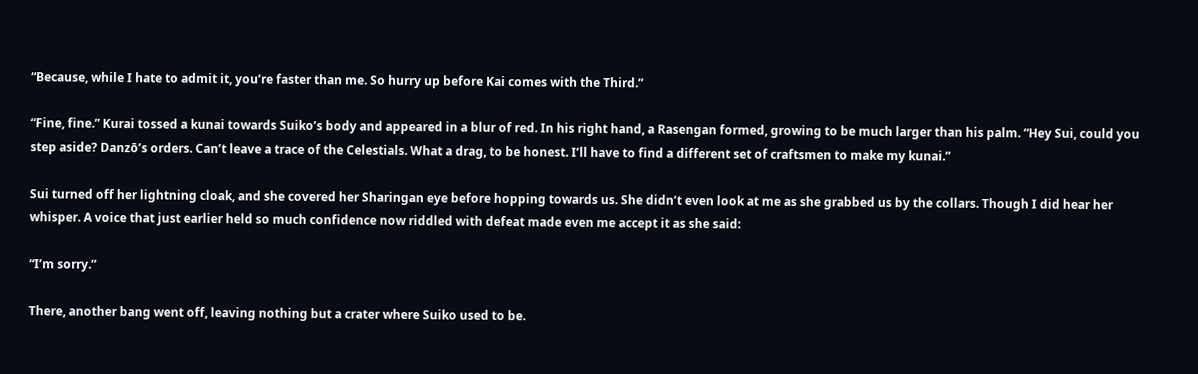“Because, while I hate to admit it, you’re faster than me. So hurry up before Kai comes with the Third.”

“Fine, fine.” Kurai tossed a kunai towards Suiko’s body and appeared in a blur of red. In his right hand, a Rasengan formed, growing to be much larger than his palm. “Hey Sui, could you step aside? Danzō’s orders. Can’t leave a trace of the Celestials. What a drag, to be honest. I’ll have to find a different set of craftsmen to make my kunai.”

Sui turned off her lightning cloak, and she covered her Sharingan eye before hopping towards us. She didn’t even look at me as she grabbed us by the collars. Though I did hear her whisper. A voice that just earlier held so much confidence now riddled with defeat made even me accept it as she said:

“I’m sorry.”

There, another bang went off, leaving nothing but a crater where Suiko used to be.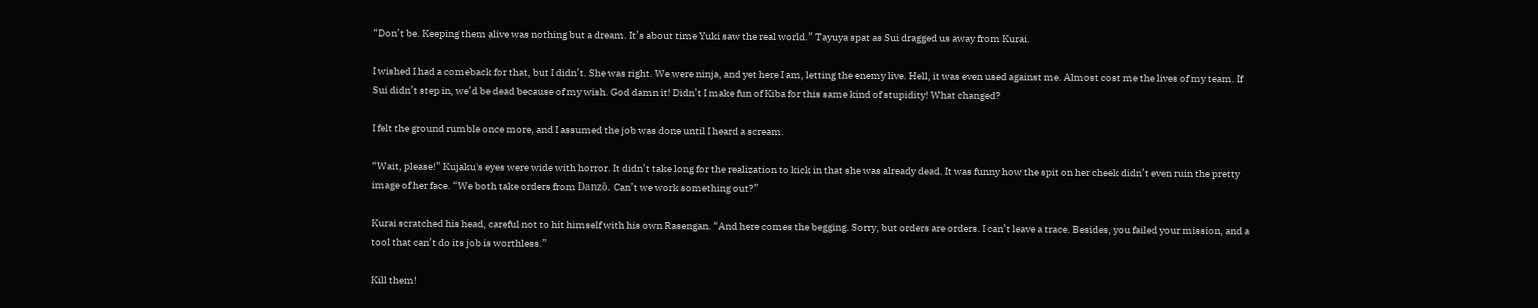“Don’t be. Keeping them alive was nothing but a dream. It’s about time Yuki saw the real world.” Tayuya spat as Sui dragged us away from Kurai.

I wished I had a comeback for that, but I didn’t. She was right. We were ninja, and yet here I am, letting the enemy live. Hell, it was even used against me. Almost cost me the lives of my team. If Sui didn’t step in, we’d be dead because of my wish. God damn it! Didn’t I make fun of Kiba for this same kind of stupidity! What changed?

I felt the ground rumble once more, and I assumed the job was done until I heard a scream.

“Wait, please!” Kujaku's eyes were wide with horror. It didn’t take long for the realization to kick in that she was already dead. It was funny how the spit on her cheek didn’t even ruin the pretty image of her face. “We both take orders from Danzō. Can’t we work something out?”

Kurai scratched his head, careful not to hit himself with his own Rasengan. “And here comes the begging. Sorry, but orders are orders. I can’t leave a trace. Besides, you failed your mission, and a tool that can’t do its job is worthless.”

Kill them!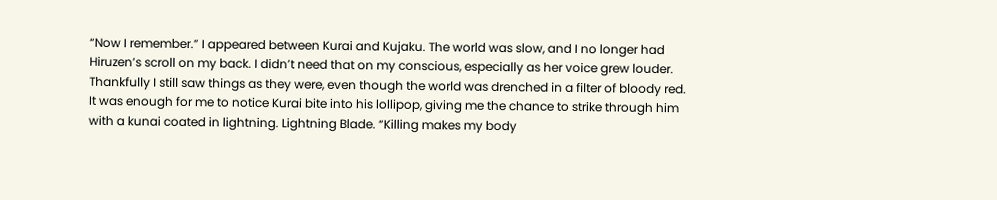“Now I remember.” I appeared between Kurai and Kujaku. The world was slow, and I no longer had Hiruzen’s scroll on my back. I didn’t need that on my conscious, especially as her voice grew louder. Thankfully I still saw things as they were, even though the world was drenched in a filter of bloody red. It was enough for me to notice Kurai bite into his lollipop, giving me the chance to strike through him with a kunai coated in lightning. Lightning Blade. “Killing makes my body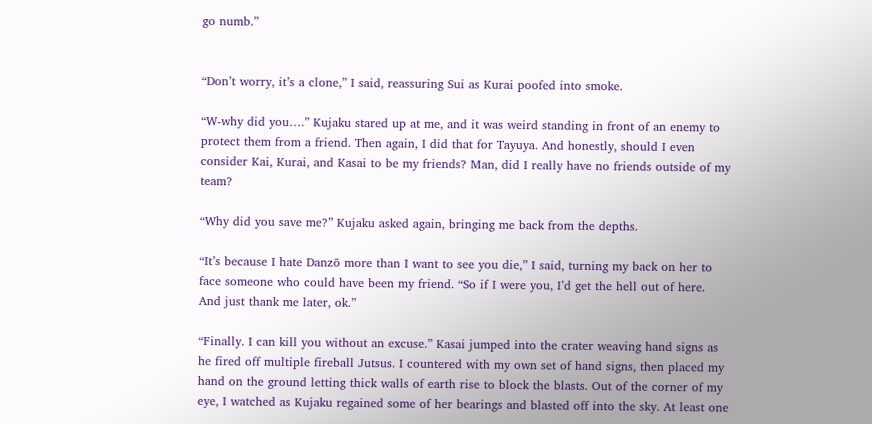go numb.”


“Don’t worry, it’s a clone,” I said, reassuring Sui as Kurai poofed into smoke.

“W-why did you….” Kujaku stared up at me, and it was weird standing in front of an enemy to protect them from a friend. Then again, I did that for Tayuya. And honestly, should I even consider Kai, Kurai, and Kasai to be my friends? Man, did I really have no friends outside of my team?

“Why did you save me?” Kujaku asked again, bringing me back from the depths.

“It’s because I hate Danzō more than I want to see you die,” I said, turning my back on her to face someone who could have been my friend. “So if I were you, I’d get the hell out of here. And just thank me later, ok.”

“Finally. I can kill you without an excuse.” Kasai jumped into the crater weaving hand signs as he fired off multiple fireball Jutsus. I countered with my own set of hand signs, then placed my hand on the ground letting thick walls of earth rise to block the blasts. Out of the corner of my eye, I watched as Kujaku regained some of her bearings and blasted off into the sky. At least one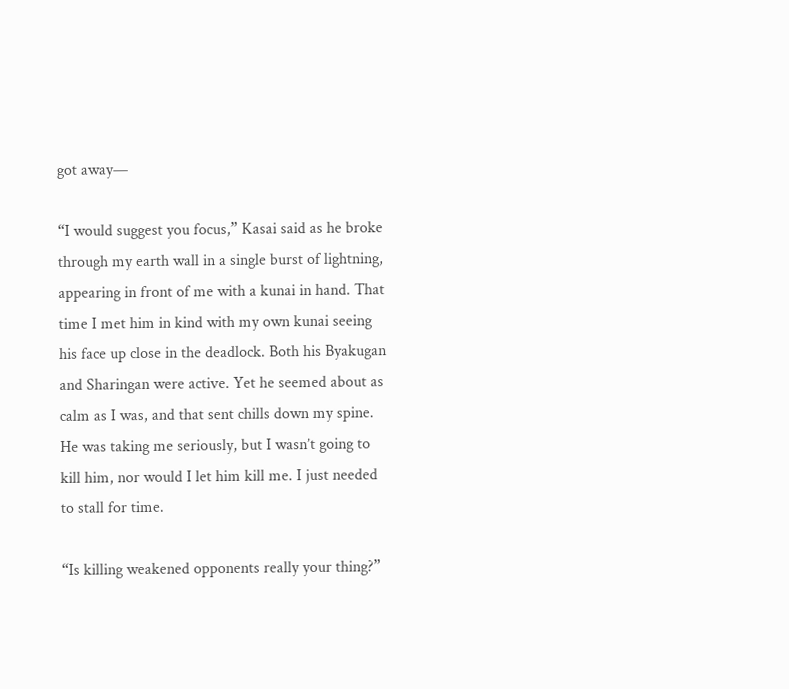got away—

“I would suggest you focus,” Kasai said as he broke through my earth wall in a single burst of lightning, appearing in front of me with a kunai in hand. That time I met him in kind with my own kunai seeing his face up close in the deadlock. Both his Byakugan and Sharingan were active. Yet he seemed about as calm as I was, and that sent chills down my spine. He was taking me seriously, but I wasn’t going to kill him, nor would I let him kill me. I just needed to stall for time.

“Is killing weakened opponents really your thing?”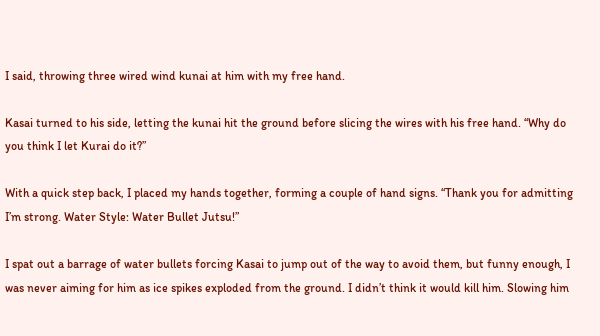I said, throwing three wired wind kunai at him with my free hand.

Kasai turned to his side, letting the kunai hit the ground before slicing the wires with his free hand. “Why do you think I let Kurai do it?”

With a quick step back, I placed my hands together, forming a couple of hand signs. “Thank you for admitting I’m strong. Water Style: Water Bullet Jutsu!”

I spat out a barrage of water bullets forcing Kasai to jump out of the way to avoid them, but funny enough, I was never aiming for him as ice spikes exploded from the ground. I didn’t think it would kill him. Slowing him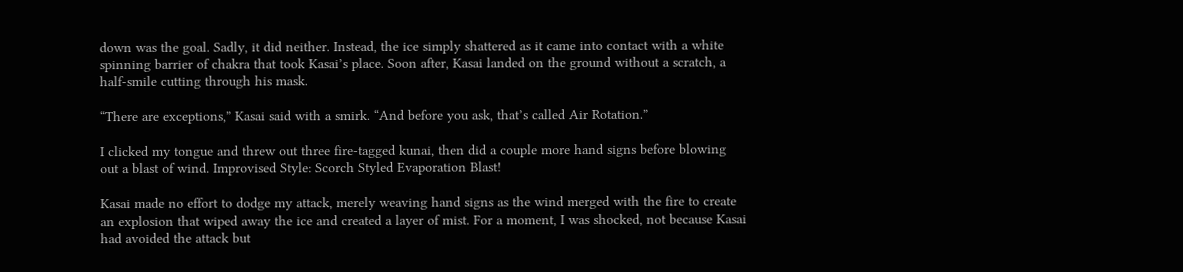down was the goal. Sadly, it did neither. Instead, the ice simply shattered as it came into contact with a white spinning barrier of chakra that took Kasai’s place. Soon after, Kasai landed on the ground without a scratch, a half-smile cutting through his mask.

“There are exceptions,” Kasai said with a smirk. “And before you ask, that’s called Air Rotation.”

I clicked my tongue and threw out three fire-tagged kunai, then did a couple more hand signs before blowing out a blast of wind. Improvised Style: Scorch Styled Evaporation Blast!

Kasai made no effort to dodge my attack, merely weaving hand signs as the wind merged with the fire to create an explosion that wiped away the ice and created a layer of mist. For a moment, I was shocked, not because Kasai had avoided the attack but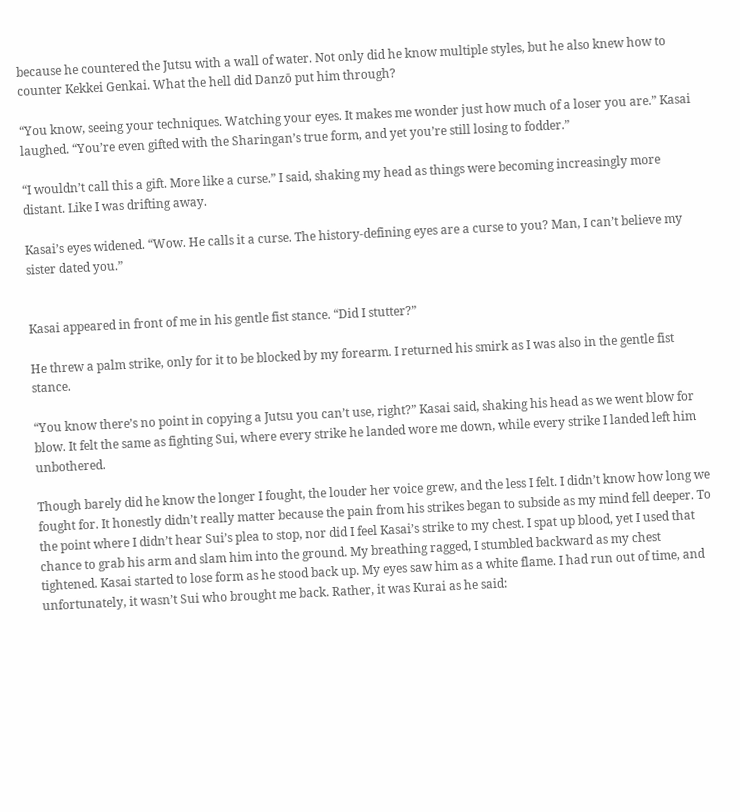because he countered the Jutsu with a wall of water. Not only did he know multiple styles, but he also knew how to counter Kekkei Genkai. What the hell did Danzō put him through?

“You know, seeing your techniques. Watching your eyes. It makes me wonder just how much of a loser you are.” Kasai laughed. “You’re even gifted with the Sharingan’s true form, and yet you’re still losing to fodder.”

“I wouldn’t call this a gift. More like a curse.” I said, shaking my head as things were becoming increasingly more distant. Like I was drifting away.

Kasai’s eyes widened. “Wow. He calls it a curse. The history-defining eyes are a curse to you? Man, I can’t believe my sister dated you.”


Kasai appeared in front of me in his gentle fist stance. “Did I stutter?”

He threw a palm strike, only for it to be blocked by my forearm. I returned his smirk as I was also in the gentle fist stance.

“You know there’s no point in copying a Jutsu you can’t use, right?” Kasai said, shaking his head as we went blow for blow. It felt the same as fighting Sui, where every strike he landed wore me down, while every strike I landed left him unbothered.

Though barely did he know the longer I fought, the louder her voice grew, and the less I felt. I didn’t know how long we fought for. It honestly didn’t really matter because the pain from his strikes began to subside as my mind fell deeper. To the point where I didn’t hear Sui’s plea to stop, nor did I feel Kasai’s strike to my chest. I spat up blood, yet I used that chance to grab his arm and slam him into the ground. My breathing ragged, I stumbled backward as my chest tightened. Kasai started to lose form as he stood back up. My eyes saw him as a white flame. I had run out of time, and unfortunately, it wasn’t Sui who brought me back. Rather, it was Kurai as he said: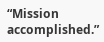“Mission accomplished.”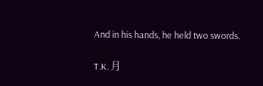And in his hands, he held two swords.

T.K. 月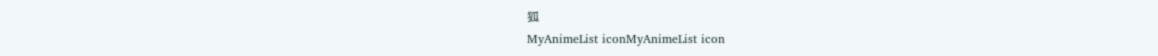狐
MyAnimeList iconMyAnimeList icon